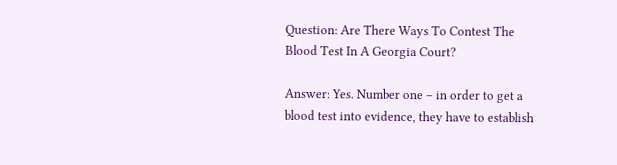Question: Are There Ways To Contest The Blood Test In A Georgia Court?

Answer: Yes. Number one – in order to get a blood test into evidence, they have to establish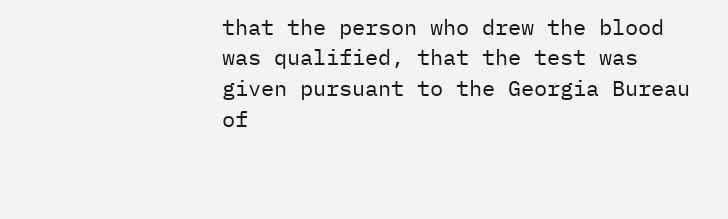that the person who drew the blood was qualified, that the test was given pursuant to the Georgia Bureau of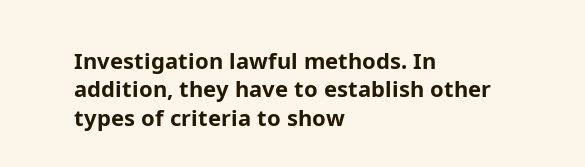Investigation lawful methods. In addition, they have to establish other types of criteria to show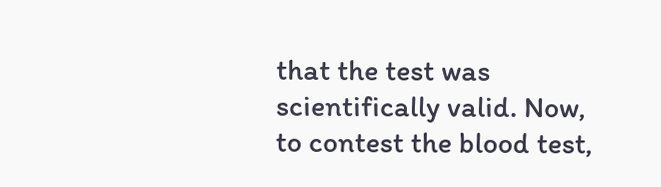that the test was scientifically valid. Now, to contest the blood test,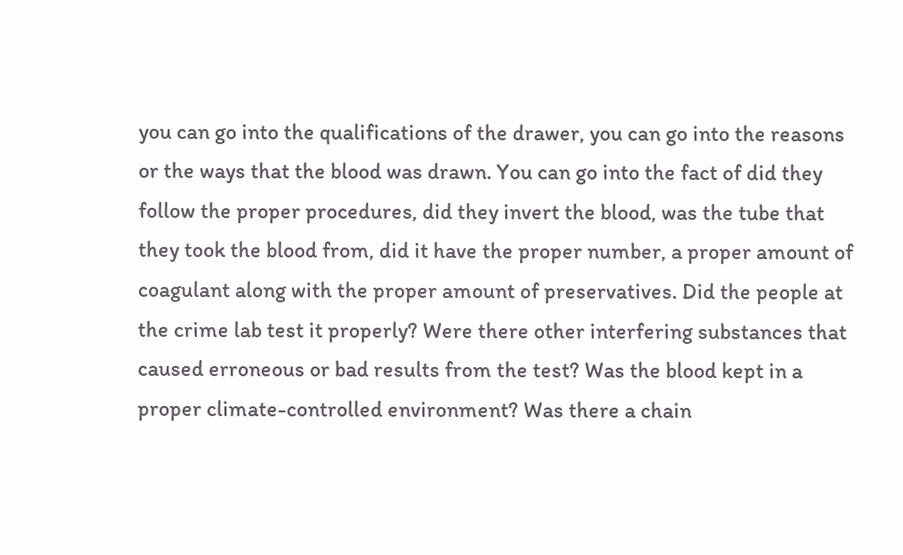you can go into the qualifications of the drawer, you can go into the reasons or the ways that the blood was drawn. You can go into the fact of did they follow the proper procedures, did they invert the blood, was the tube that they took the blood from, did it have the proper number, a proper amount of coagulant along with the proper amount of preservatives. Did the people at the crime lab test it properly? Were there other interfering substances that caused erroneous or bad results from the test? Was the blood kept in a proper climate-controlled environment? Was there a chain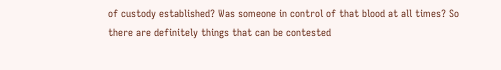of custody established? Was someone in control of that blood at all times? So there are definitely things that can be contested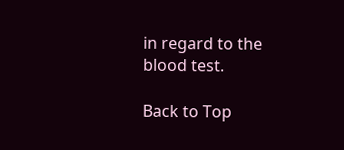in regard to the blood test.

Back to Top